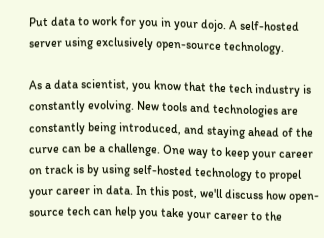Put data to work for you in your dojo. A self-hosted server using exclusively open-source technology.

As a data scientist, you know that the tech industry is constantly evolving. New tools and technologies are constantly being introduced, and staying ahead of the curve can be a challenge. One way to keep your career on track is by using self-hosted technology to propel your career in data. In this post, we'll discuss how open-source tech can help you take your career to the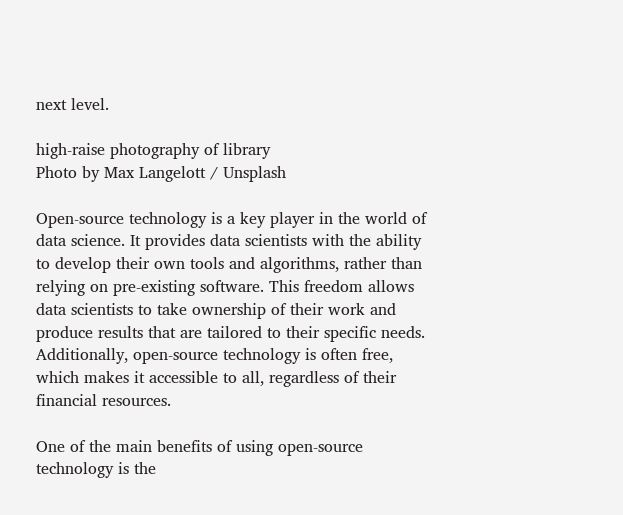next level.

high-raise photography of library
Photo by Max Langelott / Unsplash

Open-source technology is a key player in the world of data science. It provides data scientists with the ability to develop their own tools and algorithms, rather than relying on pre-existing software. This freedom allows data scientists to take ownership of their work and produce results that are tailored to their specific needs. Additionally, open-source technology is often free, which makes it accessible to all, regardless of their financial resources.

One of the main benefits of using open-source technology is the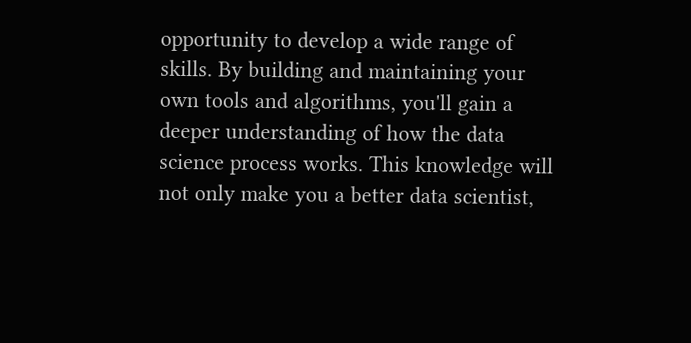opportunity to develop a wide range of skills. By building and maintaining your own tools and algorithms, you'll gain a deeper understanding of how the data science process works. This knowledge will not only make you a better data scientist,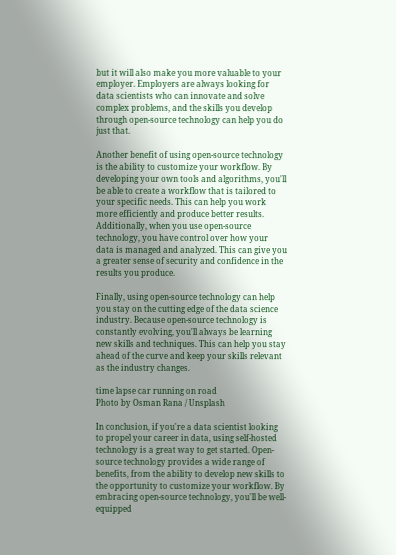but it will also make you more valuable to your employer. Employers are always looking for data scientists who can innovate and solve complex problems, and the skills you develop through open-source technology can help you do just that.

Another benefit of using open-source technology is the ability to customize your workflow. By developing your own tools and algorithms, you'll be able to create a workflow that is tailored to your specific needs. This can help you work more efficiently and produce better results. Additionally, when you use open-source technology, you have control over how your data is managed and analyzed. This can give you a greater sense of security and confidence in the results you produce.

Finally, using open-source technology can help you stay on the cutting edge of the data science industry. Because open-source technology is constantly evolving, you'll always be learning new skills and techniques. This can help you stay ahead of the curve and keep your skills relevant as the industry changes.

time lapse car running on road
Photo by Osman Rana / Unsplash

In conclusion, if you're a data scientist looking to propel your career in data, using self-hosted technology is a great way to get started. Open-source technology provides a wide range of benefits, from the ability to develop new skills to the opportunity to customize your workflow. By embracing open-source technology, you'll be well-equipped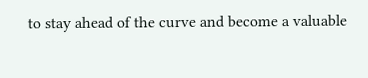to stay ahead of the curve and become a valuable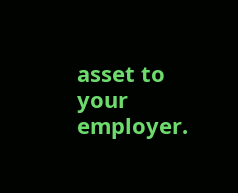asset to your employer.